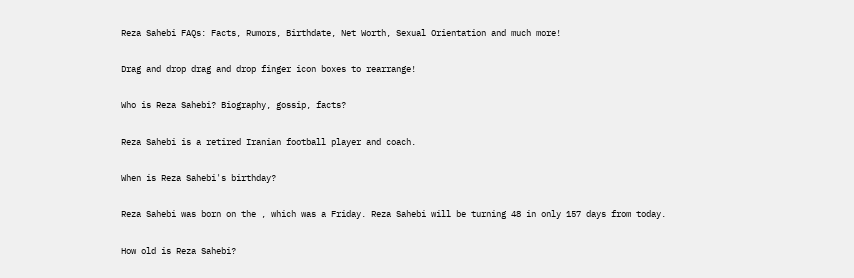Reza Sahebi FAQs: Facts, Rumors, Birthdate, Net Worth, Sexual Orientation and much more!

Drag and drop drag and drop finger icon boxes to rearrange!

Who is Reza Sahebi? Biography, gossip, facts?

Reza Sahebi is a retired Iranian football player and coach.

When is Reza Sahebi's birthday?

Reza Sahebi was born on the , which was a Friday. Reza Sahebi will be turning 48 in only 157 days from today.

How old is Reza Sahebi?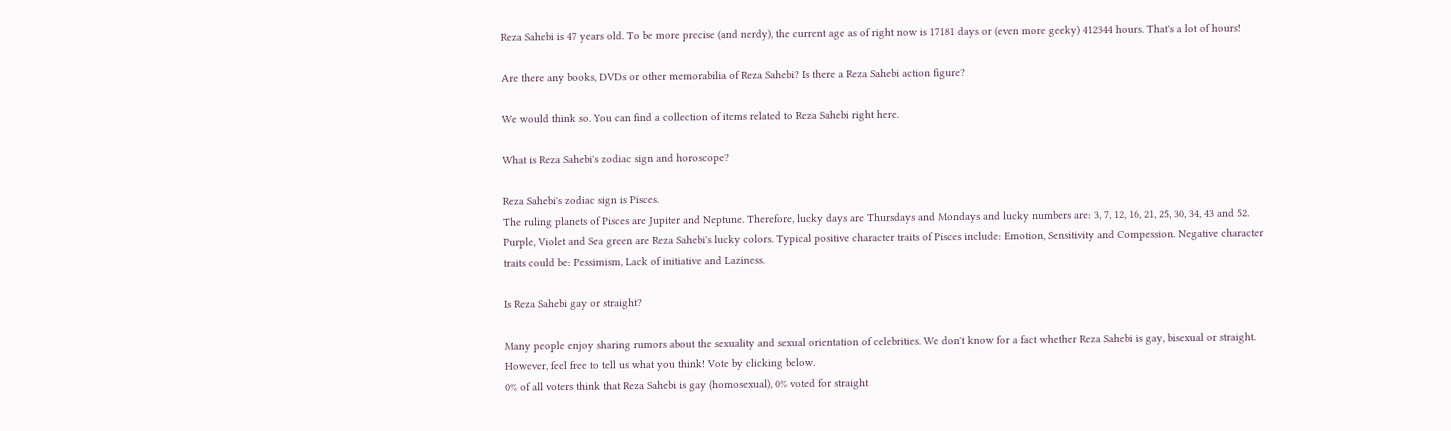Reza Sahebi is 47 years old. To be more precise (and nerdy), the current age as of right now is 17181 days or (even more geeky) 412344 hours. That's a lot of hours!

Are there any books, DVDs or other memorabilia of Reza Sahebi? Is there a Reza Sahebi action figure?

We would think so. You can find a collection of items related to Reza Sahebi right here.

What is Reza Sahebi's zodiac sign and horoscope?

Reza Sahebi's zodiac sign is Pisces.
The ruling planets of Pisces are Jupiter and Neptune. Therefore, lucky days are Thursdays and Mondays and lucky numbers are: 3, 7, 12, 16, 21, 25, 30, 34, 43 and 52. Purple, Violet and Sea green are Reza Sahebi's lucky colors. Typical positive character traits of Pisces include: Emotion, Sensitivity and Compession. Negative character traits could be: Pessimism, Lack of initiative and Laziness.

Is Reza Sahebi gay or straight?

Many people enjoy sharing rumors about the sexuality and sexual orientation of celebrities. We don't know for a fact whether Reza Sahebi is gay, bisexual or straight. However, feel free to tell us what you think! Vote by clicking below.
0% of all voters think that Reza Sahebi is gay (homosexual), 0% voted for straight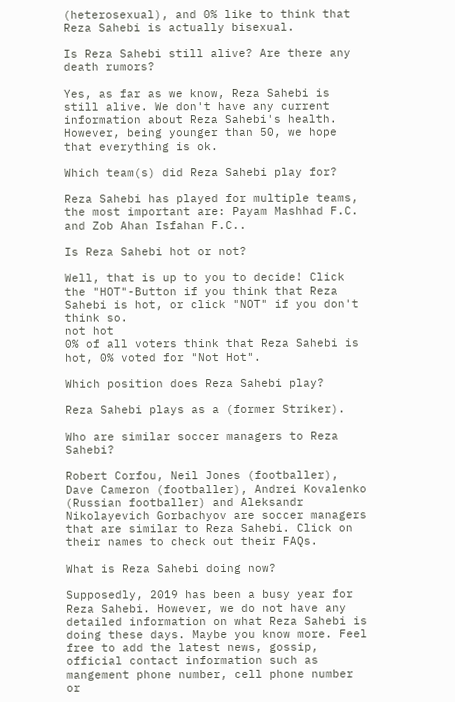(heterosexual), and 0% like to think that Reza Sahebi is actually bisexual.

Is Reza Sahebi still alive? Are there any death rumors?

Yes, as far as we know, Reza Sahebi is still alive. We don't have any current information about Reza Sahebi's health. However, being younger than 50, we hope that everything is ok.

Which team(s) did Reza Sahebi play for?

Reza Sahebi has played for multiple teams, the most important are: Payam Mashhad F.C. and Zob Ahan Isfahan F.C..

Is Reza Sahebi hot or not?

Well, that is up to you to decide! Click the "HOT"-Button if you think that Reza Sahebi is hot, or click "NOT" if you don't think so.
not hot
0% of all voters think that Reza Sahebi is hot, 0% voted for "Not Hot".

Which position does Reza Sahebi play?

Reza Sahebi plays as a (former Striker).

Who are similar soccer managers to Reza Sahebi?

Robert Corfou, Neil Jones (footballer), Dave Cameron (footballer), Andrei Kovalenko (Russian footballer) and Aleksandr Nikolayevich Gorbachyov are soccer managers that are similar to Reza Sahebi. Click on their names to check out their FAQs.

What is Reza Sahebi doing now?

Supposedly, 2019 has been a busy year for Reza Sahebi. However, we do not have any detailed information on what Reza Sahebi is doing these days. Maybe you know more. Feel free to add the latest news, gossip, official contact information such as mangement phone number, cell phone number or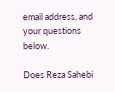email address, and your questions below.

Does Reza Sahebi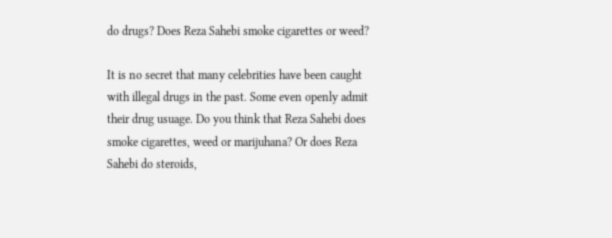do drugs? Does Reza Sahebi smoke cigarettes or weed?

It is no secret that many celebrities have been caught with illegal drugs in the past. Some even openly admit their drug usuage. Do you think that Reza Sahebi does smoke cigarettes, weed or marijuhana? Or does Reza Sahebi do steroids,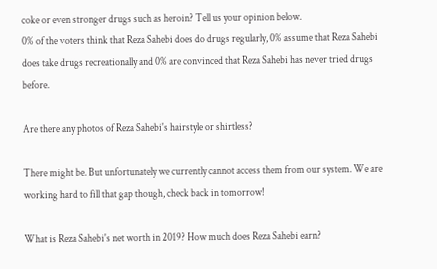coke or even stronger drugs such as heroin? Tell us your opinion below.
0% of the voters think that Reza Sahebi does do drugs regularly, 0% assume that Reza Sahebi does take drugs recreationally and 0% are convinced that Reza Sahebi has never tried drugs before.

Are there any photos of Reza Sahebi's hairstyle or shirtless?

There might be. But unfortunately we currently cannot access them from our system. We are working hard to fill that gap though, check back in tomorrow!

What is Reza Sahebi's net worth in 2019? How much does Reza Sahebi earn?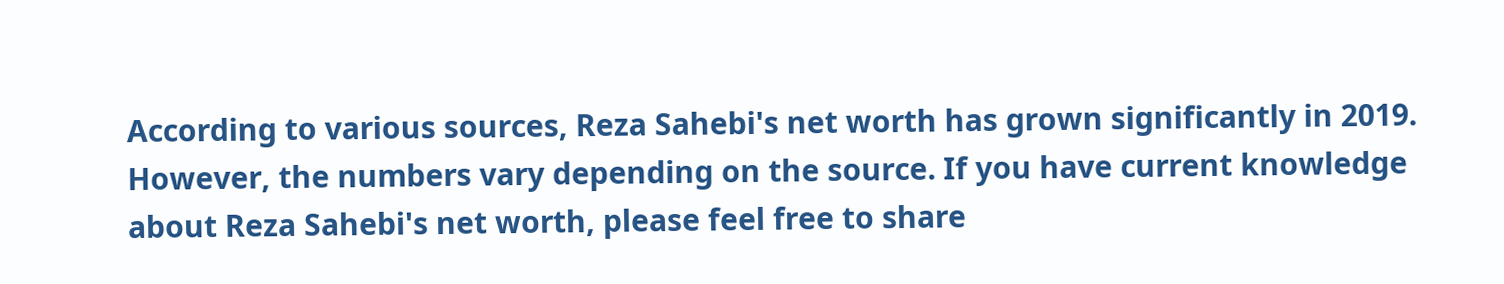According to various sources, Reza Sahebi's net worth has grown significantly in 2019. However, the numbers vary depending on the source. If you have current knowledge about Reza Sahebi's net worth, please feel free to share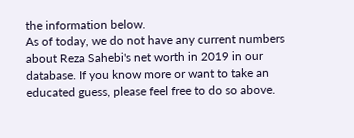the information below.
As of today, we do not have any current numbers about Reza Sahebi's net worth in 2019 in our database. If you know more or want to take an educated guess, please feel free to do so above.